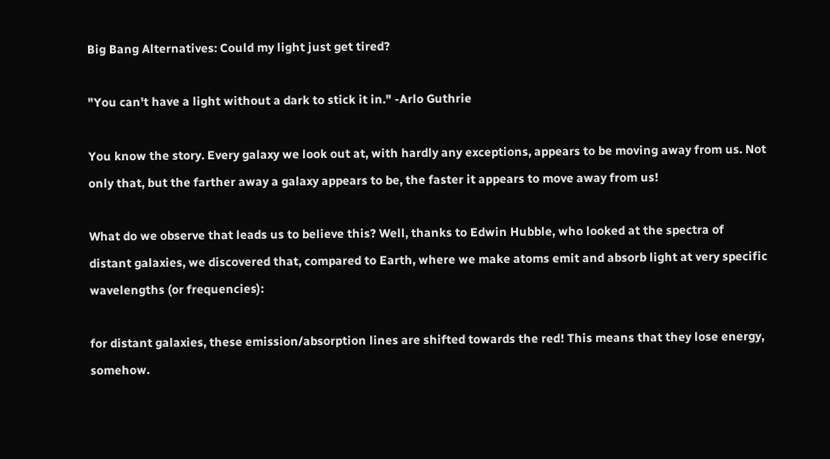Big Bang Alternatives: Could my light just get tired?

"You can't have a light without a dark to stick it in." -Arlo Guthrie

You know the story. Every galaxy we look out at, with hardly any exceptions, appears to be moving away from us. Not only that, but the farther away a galaxy appears to be, the faster it appears to move away from us!

What do we observe that leads us to believe this? Well, thanks to Edwin Hubble, who looked at the spectra of distant galaxies, we discovered that, compared to Earth, where we make atoms emit and absorb light at very specific wavelengths (or frequencies):

for distant galaxies, these emission/absorption lines are shifted towards the red! This means that they lose energy, somehow.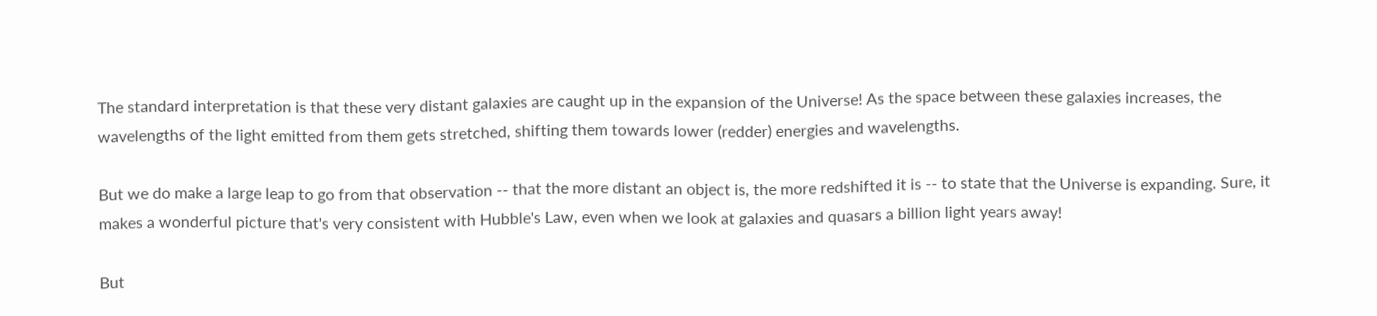The standard interpretation is that these very distant galaxies are caught up in the expansion of the Universe! As the space between these galaxies increases, the wavelengths of the light emitted from them gets stretched, shifting them towards lower (redder) energies and wavelengths.

But we do make a large leap to go from that observation -- that the more distant an object is, the more redshifted it is -- to state that the Universe is expanding. Sure, it makes a wonderful picture that's very consistent with Hubble's Law, even when we look at galaxies and quasars a billion light years away!

But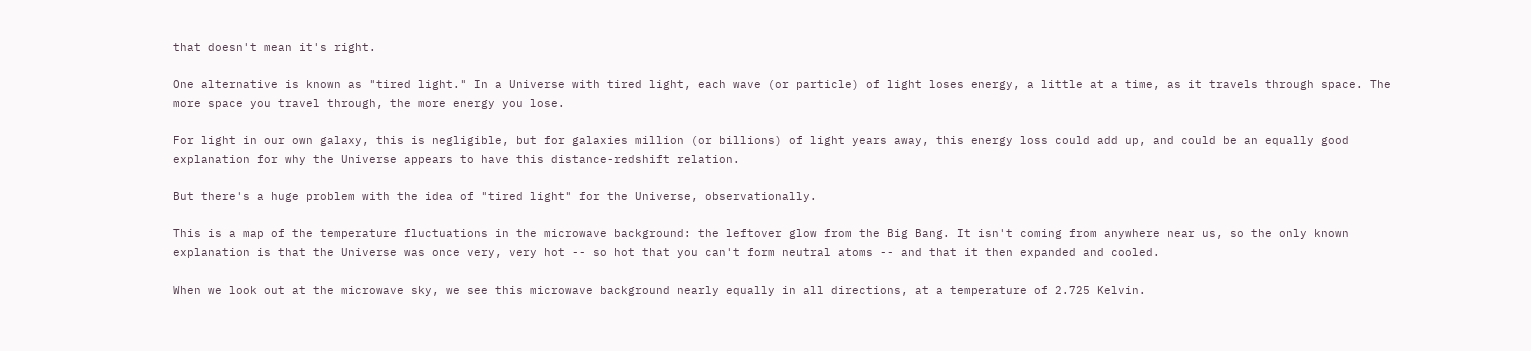that doesn't mean it's right.

One alternative is known as "tired light." In a Universe with tired light, each wave (or particle) of light loses energy, a little at a time, as it travels through space. The more space you travel through, the more energy you lose.

For light in our own galaxy, this is negligible, but for galaxies million (or billions) of light years away, this energy loss could add up, and could be an equally good explanation for why the Universe appears to have this distance-redshift relation.

But there's a huge problem with the idea of "tired light" for the Universe, observationally.

This is a map of the temperature fluctuations in the microwave background: the leftover glow from the Big Bang. It isn't coming from anywhere near us, so the only known explanation is that the Universe was once very, very hot -- so hot that you can't form neutral atoms -- and that it then expanded and cooled.

When we look out at the microwave sky, we see this microwave background nearly equally in all directions, at a temperature of 2.725 Kelvin.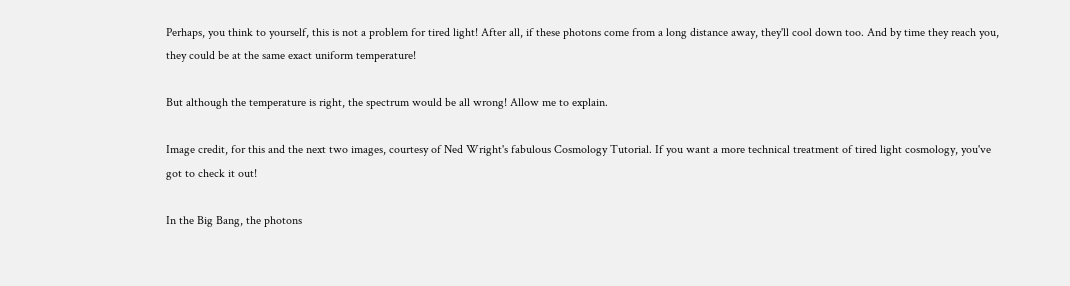Perhaps, you think to yourself, this is not a problem for tired light! After all, if these photons come from a long distance away, they'll cool down too. And by time they reach you, they could be at the same exact uniform temperature!

But although the temperature is right, the spectrum would be all wrong! Allow me to explain.

Image credit, for this and the next two images, courtesy of Ned Wright's fabulous Cosmology Tutorial. If you want a more technical treatment of tired light cosmology, you've got to check it out!

In the Big Bang, the photons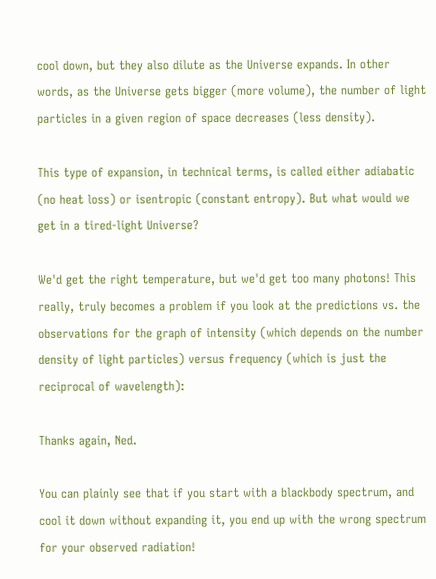cool down, but they also dilute as the Universe expands. In other words, as the Universe gets bigger (more volume), the number of light particles in a given region of space decreases (less density).

This type of expansion, in technical terms, is called either adiabatic (no heat loss) or isentropic (constant entropy). But what would we get in a tired-light Universe?

We'd get the right temperature, but we'd get too many photons! This really, truly becomes a problem if you look at the predictions vs. the observations for the graph of intensity (which depends on the number density of light particles) versus frequency (which is just the reciprocal of wavelength):

Thanks again, Ned.

You can plainly see that if you start with a blackbody spectrum, and cool it down without expanding it, you end up with the wrong spectrum for your observed radiation!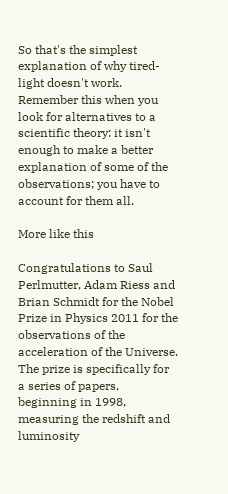So that's the simplest explanation of why tired-light doesn't work. Remember this when you look for alternatives to a scientific theory: it isn't enough to make a better explanation of some of the observations; you have to account for them all.

More like this

Congratulations to Saul Perlmutter, Adam Riess and Brian Schmidt for the Nobel Prize in Physics 2011 for the observations of the acceleration of the Universe. The prize is specifically for a series of papers, beginning in 1998, measuring the redshift and luminosity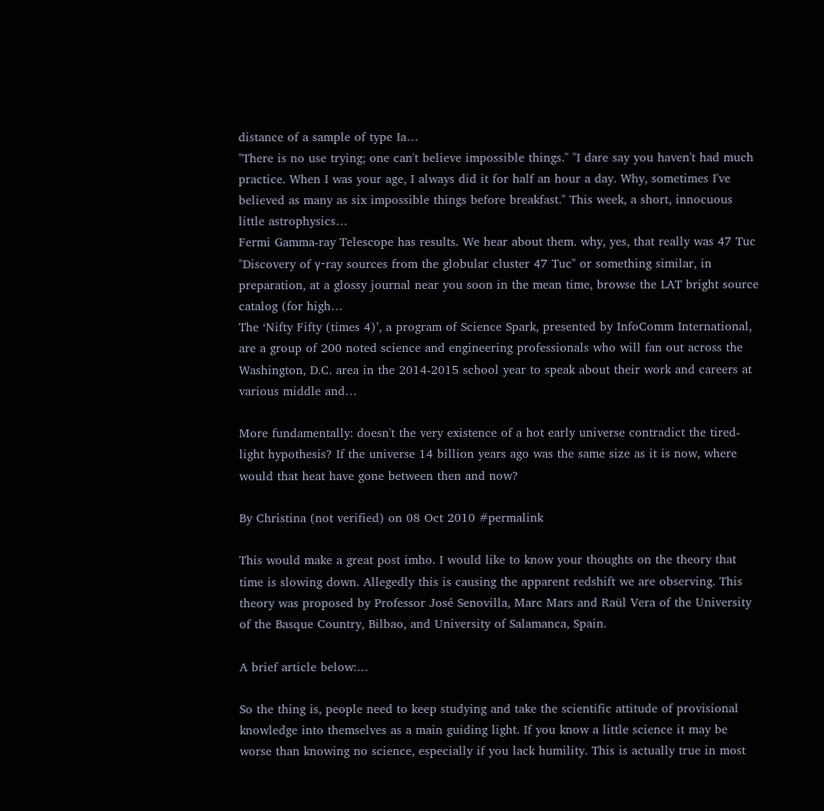distance of a sample of type Ia…
"There is no use trying; one can't believe impossible things." "I dare say you haven't had much practice. When I was your age, I always did it for half an hour a day. Why, sometimes I've believed as many as six impossible things before breakfast." This week, a short, innocuous little astrophysics…
Fermi Gamma-ray Telescope has results. We hear about them. why, yes, that really was 47 Tuc "Discovery of γ-ray sources from the globular cluster 47 Tuc" or something similar, in preparation, at a glossy journal near you soon in the mean time, browse the LAT bright source catalog (for high…
The ‘Nifty Fifty (times 4)’, a program of Science Spark, presented by InfoComm International, are a group of 200 noted science and engineering professionals who will fan out across the Washington, D.C. area in the 2014-2015 school year to speak about their work and careers at various middle and…

More fundamentally: doesn't the very existence of a hot early universe contradict the tired-light hypothesis? If the universe 14 billion years ago was the same size as it is now, where would that heat have gone between then and now?

By Christina (not verified) on 08 Oct 2010 #permalink

This would make a great post imho. I would like to know your thoughts on the theory that time is slowing down. Allegedly this is causing the apparent redshift we are observing. This theory was proposed by Professor José Senovilla, Marc Mars and Raül Vera of the University of the Basque Country, Bilbao, and University of Salamanca, Spain.

A brief article below:…

So the thing is, people need to keep studying and take the scientific attitude of provisional knowledge into themselves as a main guiding light. If you know a little science it may be worse than knowing no science, especially if you lack humility. This is actually true in most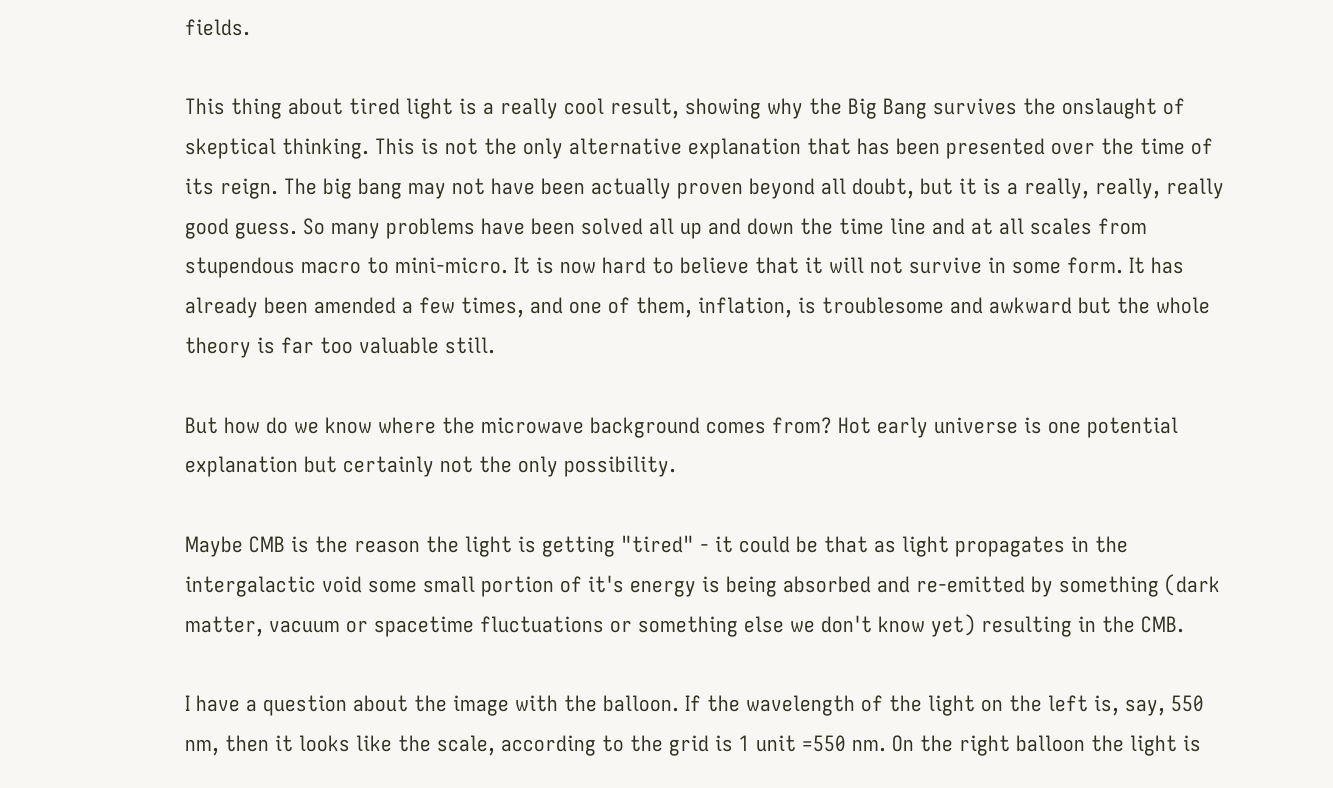fields.

This thing about tired light is a really cool result, showing why the Big Bang survives the onslaught of skeptical thinking. This is not the only alternative explanation that has been presented over the time of its reign. The big bang may not have been actually proven beyond all doubt, but it is a really, really, really good guess. So many problems have been solved all up and down the time line and at all scales from stupendous macro to mini-micro. It is now hard to believe that it will not survive in some form. It has already been amended a few times, and one of them, inflation, is troublesome and awkward but the whole theory is far too valuable still.

But how do we know where the microwave background comes from? Hot early universe is one potential explanation but certainly not the only possibility.

Maybe CMB is the reason the light is getting "tired" - it could be that as light propagates in the intergalactic void some small portion of it's energy is being absorbed and re-emitted by something (dark matter, vacuum or spacetime fluctuations or something else we don't know yet) resulting in the CMB.

I have a question about the image with the balloon. If the wavelength of the light on the left is, say, 550 nm, then it looks like the scale, according to the grid is 1 unit =550 nm. On the right balloon the light is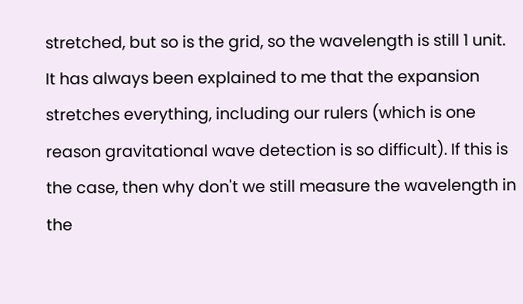stretched, but so is the grid, so the wavelength is still 1 unit. It has always been explained to me that the expansion stretches everything, including our rulers (which is one reason gravitational wave detection is so difficult). If this is the case, then why don't we still measure the wavelength in the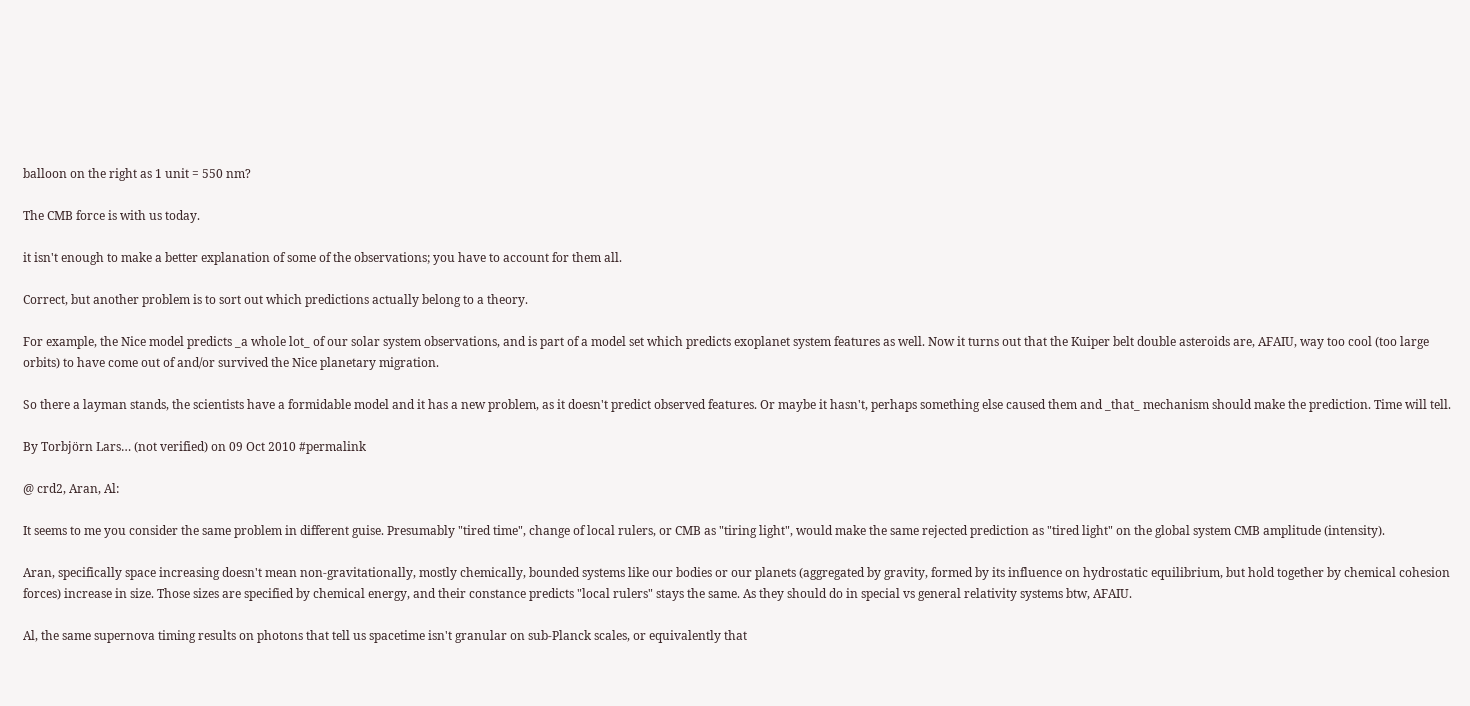balloon on the right as 1 unit = 550 nm?

The CMB force is with us today.

it isn't enough to make a better explanation of some of the observations; you have to account for them all.

Correct, but another problem is to sort out which predictions actually belong to a theory.

For example, the Nice model predicts _a whole lot_ of our solar system observations, and is part of a model set which predicts exoplanet system features as well. Now it turns out that the Kuiper belt double asteroids are, AFAIU, way too cool (too large orbits) to have come out of and/or survived the Nice planetary migration.

So there a layman stands, the scientists have a formidable model and it has a new problem, as it doesn't predict observed features. Or maybe it hasn't, perhaps something else caused them and _that_ mechanism should make the prediction. Time will tell.

By Torbjörn Lars… (not verified) on 09 Oct 2010 #permalink

@ crd2, Aran, Al:

It seems to me you consider the same problem in different guise. Presumably "tired time", change of local rulers, or CMB as "tiring light", would make the same rejected prediction as "tired light" on the global system CMB amplitude (intensity).

Aran, specifically space increasing doesn't mean non-gravitationally, mostly chemically, bounded systems like our bodies or our planets (aggregated by gravity, formed by its influence on hydrostatic equilibrium, but hold together by chemical cohesion forces) increase in size. Those sizes are specified by chemical energy, and their constance predicts "local rulers" stays the same. As they should do in special vs general relativity systems btw, AFAIU.

Al, the same supernova timing results on photons that tell us spacetime isn't granular on sub-Planck scales, or equivalently that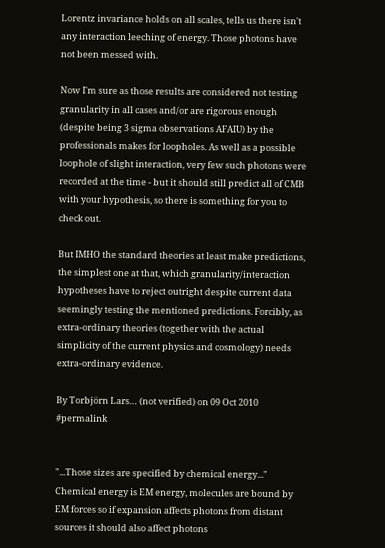Lorentz invariance holds on all scales, tells us there isn't any interaction leeching of energy. Those photons have not been messed with.

Now I'm sure as those results are considered not testing granularity in all cases and/or are rigorous enough (despite being 3 sigma observations AFAIU) by the professionals makes for loopholes. As well as a possible loophole of slight interaction, very few such photons were recorded at the time - but it should still predict all of CMB with your hypothesis, so there is something for you to check out.

But IMHO the standard theories at least make predictions, the simplest one at that, which granularity/interaction hypotheses have to reject outright despite current data seemingly testing the mentioned predictions. Forcibly, as extra-ordinary theories (together with the actual simplicity of the current physics and cosmology) needs extra-ordinary evidence.

By Torbjörn Lars… (not verified) on 09 Oct 2010 #permalink


"...Those sizes are specified by chemical energy..."
Chemical energy is EM energy, molecules are bound by EM forces so if expansion affects photons from distant sources it should also affect photons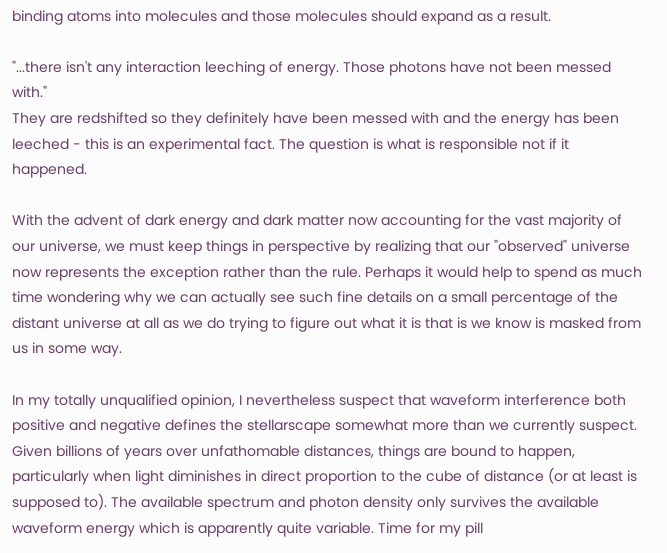binding atoms into molecules and those molecules should expand as a result.

"...there isn't any interaction leeching of energy. Those photons have not been messed with."
They are redshifted so they definitely have been messed with and the energy has been leeched - this is an experimental fact. The question is what is responsible not if it happened.

With the advent of dark energy and dark matter now accounting for the vast majority of our universe, we must keep things in perspective by realizing that our "observed" universe now represents the exception rather than the rule. Perhaps it would help to spend as much time wondering why we can actually see such fine details on a small percentage of the distant universe at all as we do trying to figure out what it is that is we know is masked from us in some way.

In my totally unqualified opinion, I nevertheless suspect that waveform interference both positive and negative defines the stellarscape somewhat more than we currently suspect. Given billions of years over unfathomable distances, things are bound to happen, particularly when light diminishes in direct proportion to the cube of distance (or at least is supposed to). The available spectrum and photon density only survives the available waveform energy which is apparently quite variable. Time for my pill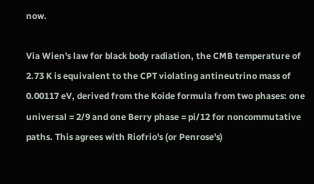now.

Via Wien's law for black body radiation, the CMB temperature of 2.73 K is equivalent to the CPT violating antineutrino mass of 0.00117 eV, derived from the Koide formula from two phases: one universal = 2/9 and one Berry phase = pi/12 for noncommutative paths. This agrees with Riofrio's (or Penrose's)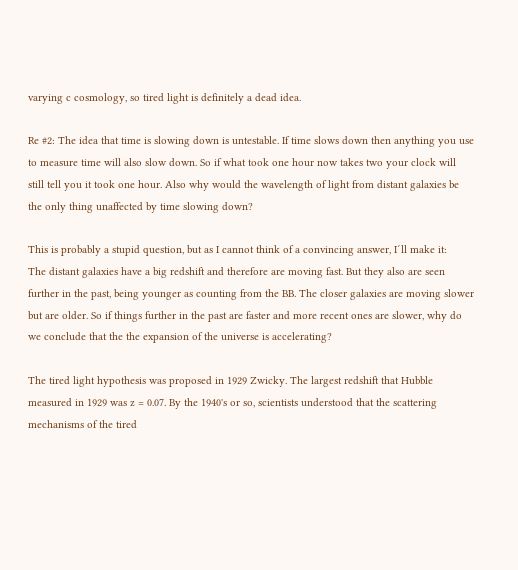varying c cosmology, so tired light is definitely a dead idea.

Re #2: The idea that time is slowing down is untestable. If time slows down then anything you use to measure time will also slow down. So if what took one hour now takes two your clock will still tell you it took one hour. Also why would the wavelength of light from distant galaxies be the only thing unaffected by time slowing down?

This is probably a stupid question, but as I cannot think of a convincing answer, I´ll make it:
The distant galaxies have a big redshift and therefore are moving fast. But they also are seen further in the past, being younger as counting from the BB. The closer galaxies are moving slower but are older. So if things further in the past are faster and more recent ones are slower, why do we conclude that the the expansion of the universe is accelerating?

The tired light hypothesis was proposed in 1929 Zwicky. The largest redshift that Hubble measured in 1929 was z = 0.07. By the 1940's or so, scientists understood that the scattering mechanisms of the tired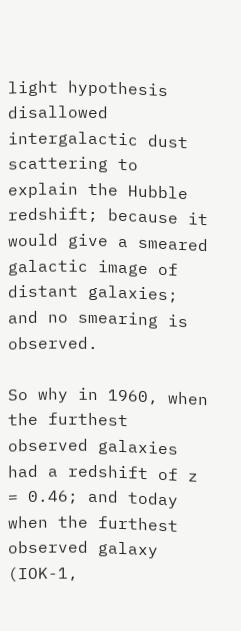light hypothesis disallowed intergalactic dust scattering to explain the Hubble redshift; because it would give a smeared galactic image of distant galaxies; and no smearing is observed.

So why in 1960, when the furthest observed galaxies had a redshift of z = 0.46; and today when the furthest observed galaxy (IOK-1,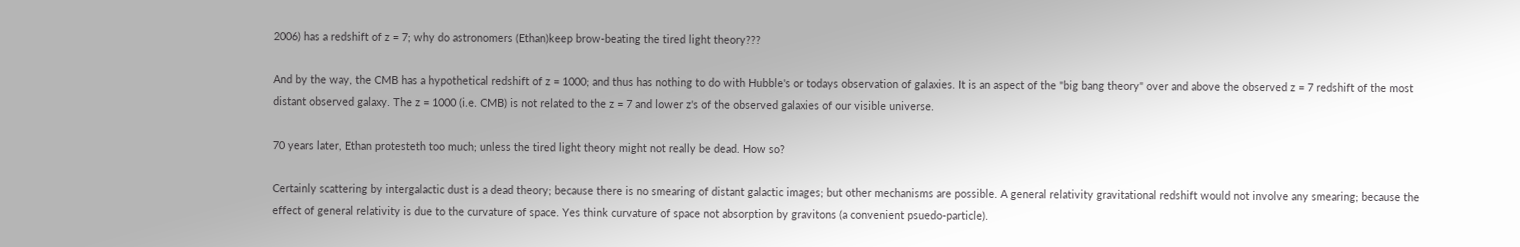2006) has a redshift of z = 7; why do astronomers (Ethan)keep brow-beating the tired light theory???

And by the way, the CMB has a hypothetical redshift of z = 1000; and thus has nothing to do with Hubble's or todays observation of galaxies. It is an aspect of the "big bang theory" over and above the observed z = 7 redshift of the most distant observed galaxy. The z = 1000 (i.e. CMB) is not related to the z = 7 and lower z's of the observed galaxies of our visible universe.

70 years later, Ethan protesteth too much; unless the tired light theory might not really be dead. How so?

Certainly scattering by intergalactic dust is a dead theory; because there is no smearing of distant galactic images; but other mechanisms are possible. A general relativity gravitational redshift would not involve any smearing; because the effect of general relativity is due to the curvature of space. Yes think curvature of space not absorption by gravitons (a convenient psuedo-particle).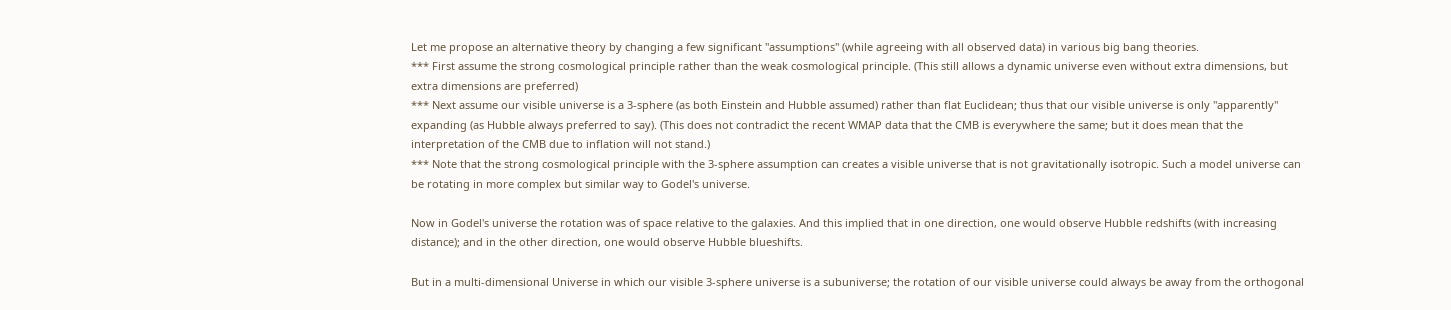Let me propose an alternative theory by changing a few significant "assumptions" (while agreeing with all observed data) in various big bang theories.
*** First assume the strong cosmological principle rather than the weak cosmological principle. (This still allows a dynamic universe even without extra dimensions, but extra dimensions are preferred)
*** Next assume our visible universe is a 3-sphere (as both Einstein and Hubble assumed) rather than flat Euclidean; thus that our visible universe is only "apparently" expanding (as Hubble always preferred to say). (This does not contradict the recent WMAP data that the CMB is everywhere the same; but it does mean that the interpretation of the CMB due to inflation will not stand.)
*** Note that the strong cosmological principle with the 3-sphere assumption can creates a visible universe that is not gravitationally isotropic. Such a model universe can be rotating in more complex but similar way to Godel's universe.

Now in Godel's universe the rotation was of space relative to the galaxies. And this implied that in one direction, one would observe Hubble redshifts (with increasing distance); and in the other direction, one would observe Hubble blueshifts.

But in a multi-dimensional Universe in which our visible 3-sphere universe is a subuniverse; the rotation of our visible universe could always be away from the orthogonal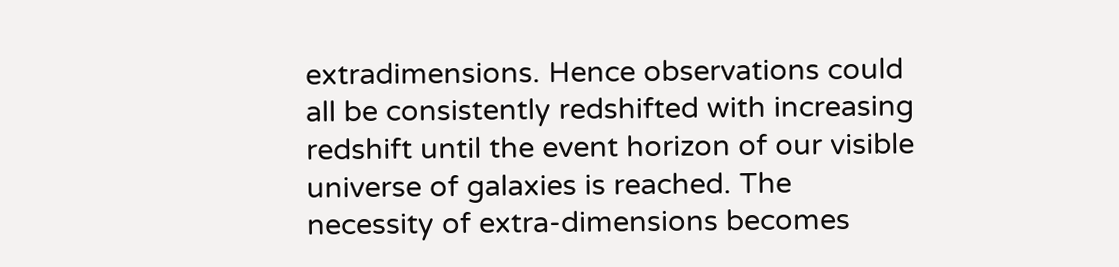extradimensions. Hence observations could all be consistently redshifted with increasing redshift until the event horizon of our visible universe of galaxies is reached. The necessity of extra-dimensions becomes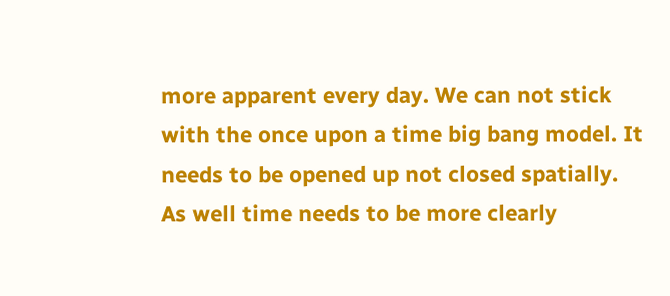more apparent every day. We can not stick with the once upon a time big bang model. It needs to be opened up not closed spatially. As well time needs to be more clearly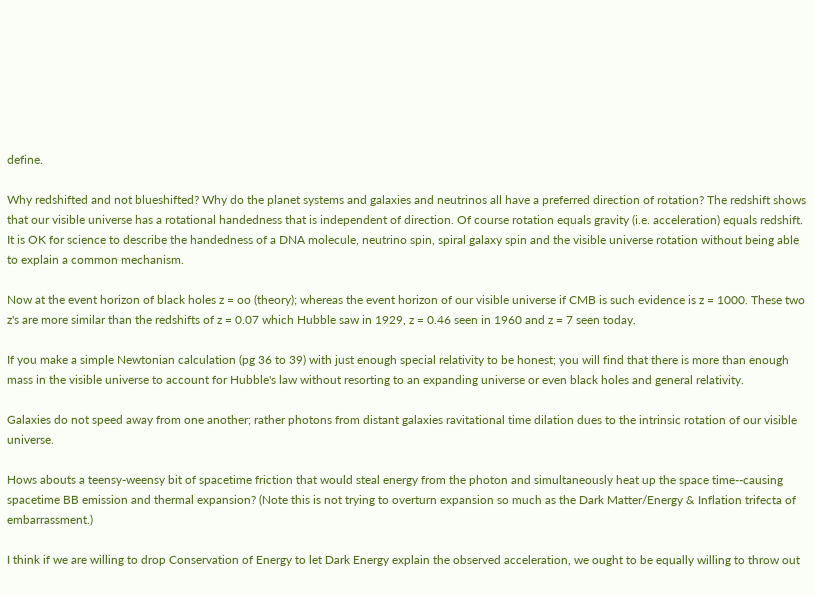define.

Why redshifted and not blueshifted? Why do the planet systems and galaxies and neutrinos all have a preferred direction of rotation? The redshift shows that our visible universe has a rotational handedness that is independent of direction. Of course rotation equals gravity (i.e. acceleration) equals redshift. It is OK for science to describe the handedness of a DNA molecule, neutrino spin, spiral galaxy spin and the visible universe rotation without being able to explain a common mechanism.

Now at the event horizon of black holes z = oo (theory); whereas the event horizon of our visible universe if CMB is such evidence is z = 1000. These two z's are more similar than the redshifts of z = 0.07 which Hubble saw in 1929, z = 0.46 seen in 1960 and z = 7 seen today.

If you make a simple Newtonian calculation (pg 36 to 39) with just enough special relativity to be honest; you will find that there is more than enough mass in the visible universe to account for Hubble's law without resorting to an expanding universe or even black holes and general relativity.

Galaxies do not speed away from one another; rather photons from distant galaxies ravitational time dilation dues to the intrinsic rotation of our visible universe.

Hows abouts a teensy-weensy bit of spacetime friction that would steal energy from the photon and simultaneously heat up the space time--causing spacetime BB emission and thermal expansion? (Note this is not trying to overturn expansion so much as the Dark Matter/Energy & Inflation trifecta of embarrassment.)

I think if we are willing to drop Conservation of Energy to let Dark Energy explain the observed acceleration, we ought to be equally willing to throw out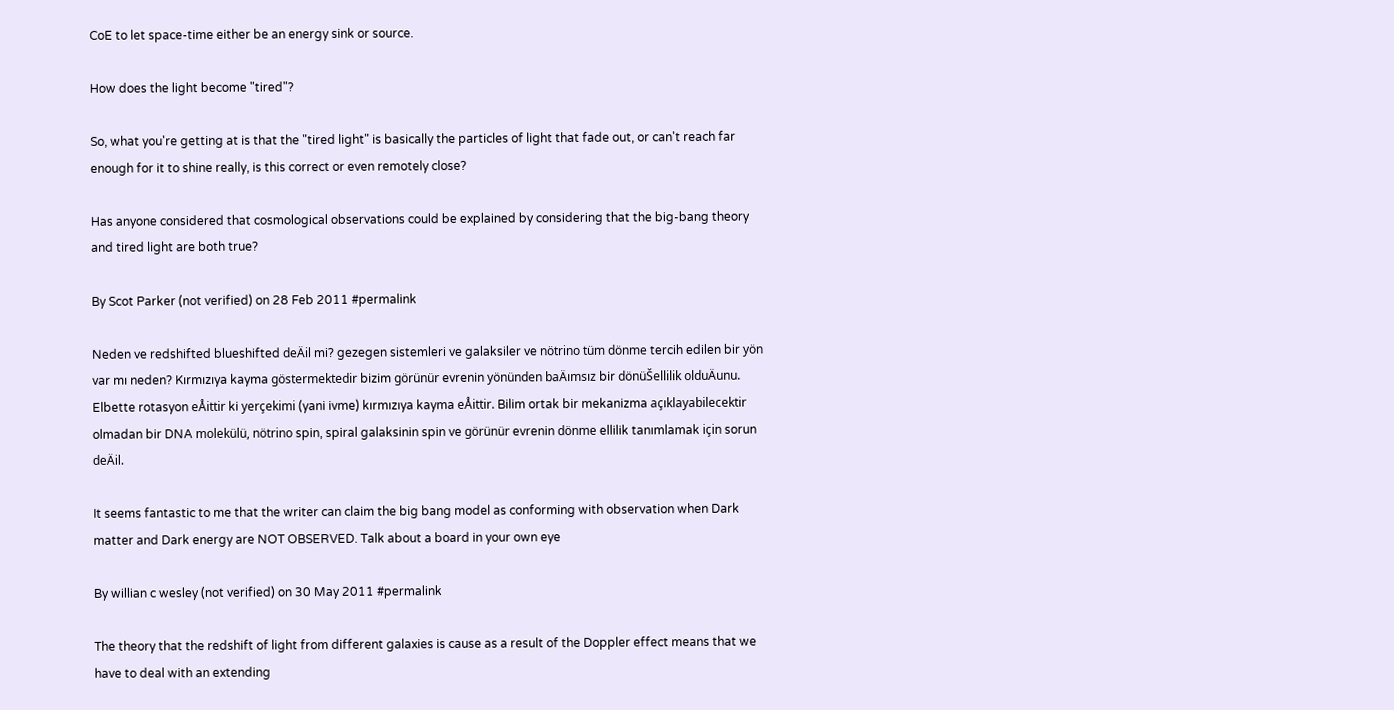CoE to let space-time either be an energy sink or source.

How does the light become "tired"?

So, what you're getting at is that the "tired light" is basically the particles of light that fade out, or can't reach far enough for it to shine really, is this correct or even remotely close?

Has anyone considered that cosmological observations could be explained by considering that the big-bang theory and tired light are both true?

By Scot Parker (not verified) on 28 Feb 2011 #permalink

Neden ve redshifted blueshifted deÄil mi? gezegen sistemleri ve galaksiler ve nötrino tüm dönme tercih edilen bir yön var mı neden? Kırmızıya kayma göstermektedir bizim görünür evrenin yönünden baÄımsız bir dönüŠellilik olduÄunu. Elbette rotasyon eÅittir ki yerçekimi (yani ivme) kırmızıya kayma eÅittir. Bilim ortak bir mekanizma açıklayabilecektir olmadan bir DNA molekülü, nötrino spin, spiral galaksinin spin ve görünür evrenin dönme ellilik tanımlamak için sorun deÄil.

It seems fantastic to me that the writer can claim the big bang model as conforming with observation when Dark matter and Dark energy are NOT OBSERVED. Talk about a board in your own eye

By willian c wesley (not verified) on 30 May 2011 #permalink

The theory that the redshift of light from different galaxies is cause as a result of the Doppler effect means that we have to deal with an extending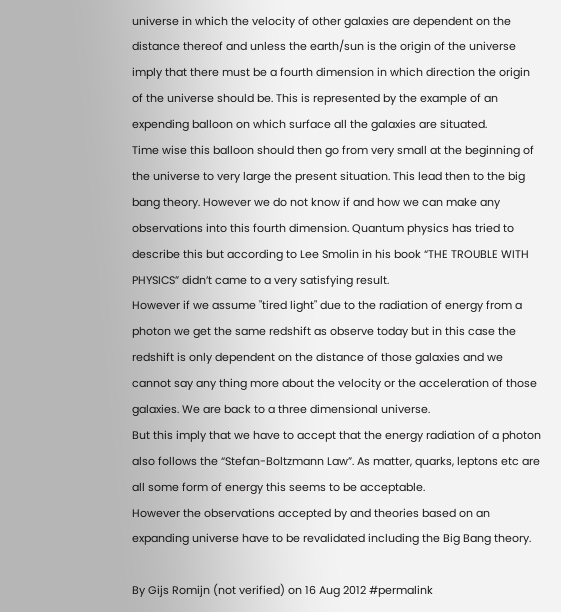universe in which the velocity of other galaxies are dependent on the distance thereof and unless the earth/sun is the origin of the universe imply that there must be a fourth dimension in which direction the origin of the universe should be. This is represented by the example of an expending balloon on which surface all the galaxies are situated.
Time wise this balloon should then go from very small at the beginning of the universe to very large the present situation. This lead then to the big bang theory. However we do not know if and how we can make any observations into this fourth dimension. Quantum physics has tried to describe this but according to Lee Smolin in his book “THE TROUBLE WITH PHYSICS” didn’t came to a very satisfying result.
However if we assume "tired light" due to the radiation of energy from a photon we get the same redshift as observe today but in this case the redshift is only dependent on the distance of those galaxies and we cannot say any thing more about the velocity or the acceleration of those galaxies. We are back to a three dimensional universe.
But this imply that we have to accept that the energy radiation of a photon also follows the “Stefan-Boltzmann Law”. As matter, quarks, leptons etc are all some form of energy this seems to be acceptable.
However the observations accepted by and theories based on an expanding universe have to be revalidated including the Big Bang theory.

By Gijs Romijn (not verified) on 16 Aug 2012 #permalink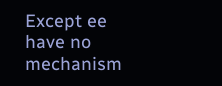Except ee have no mechanism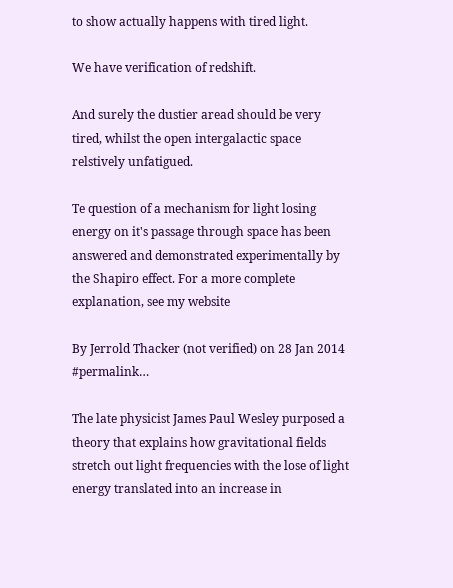to show actually happens with tired light.

We have verification of redshift.

And surely the dustier aread should be very tired, whilst the open intergalactic space relstively unfatigued.

Te question of a mechanism for light losing energy on it's passage through space has been answered and demonstrated experimentally by the Shapiro effect. For a more complete explanation, see my website

By Jerrold Thacker (not verified) on 28 Jan 2014 #permalink…

The late physicist James Paul Wesley purposed a theory that explains how gravitational fields stretch out light frequencies with the lose of light energy translated into an increase in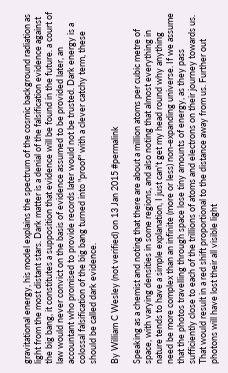gravitational energy, his model explains the spectrum of the cosmic background radiation as light from the most distant stars. Dark matter is a denial of the falsification evidence against the big bang, it constitutes a supposition that evidence will be found in the future. a court of law would never convict on the basis of evidence assumed to be provided later, an accountant who promised to provide records later would not be trusted. Dark energy is a colossal falsification of the big bang turned into "proof" with a clever catchy term, these should be called dark evidence.

By William C Wesley (not verified) on 13 Jan 2015 #permalink

Speaking as a chemist and noting that there are about a million atoms per cubic metre of space, with varying densities in some regions, and also noting that almost everything in nature tends to have a simple explanation, I just can't get my head round why anything need be more complex than an infinite (more or less) non-expanding universe. If we assume that the photos travelling through space lose tiny amounts of energy, as they pass sufficiently close to each of the trillions of atoms and electrons on their journey towards us. That would result in a red shift proportional to the distance away from us. Further out photons will have lost their all visible light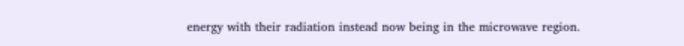energy with their radiation instead now being in the microwave region.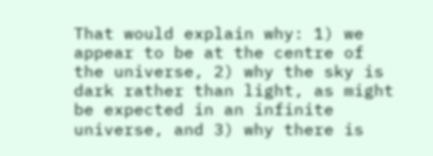That would explain why: 1) we appear to be at the centre of the universe, 2) why the sky is dark rather than light, as might be expected in an infinite universe, and 3) why there is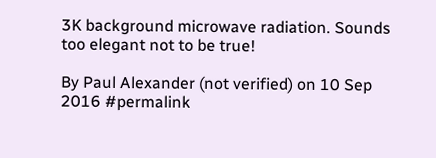3K background microwave radiation. Sounds too elegant not to be true!

By Paul Alexander (not verified) on 10 Sep 2016 #permalink